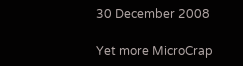30 December 2008

Yet more MicroCrap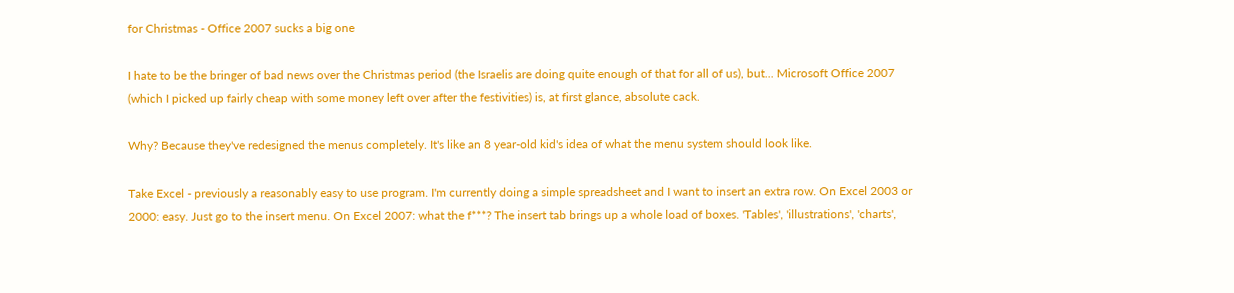for Christmas - Office 2007 sucks a big one

I hate to be the bringer of bad news over the Christmas period (the Israelis are doing quite enough of that for all of us), but... Microsoft Office 2007 (which I picked up fairly cheap with some money left over after the festivities) is, at first glance, absolute cack.

Why? Because they've redesigned the menus completely. It's like an 8 year-old kid's idea of what the menu system should look like.

Take Excel - previously a reasonably easy to use program. I'm currently doing a simple spreadsheet and I want to insert an extra row. On Excel 2003 or 2000: easy. Just go to the insert menu. On Excel 2007: what the f***? The insert tab brings up a whole load of boxes. 'Tables', 'illustrations', 'charts',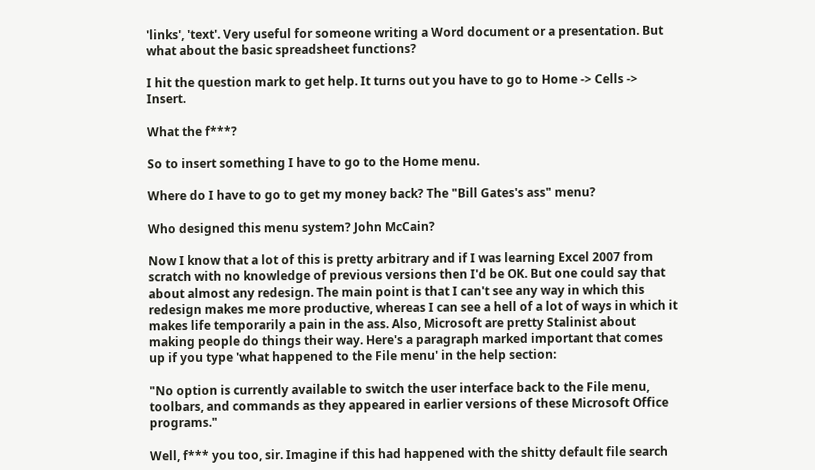'links', 'text'. Very useful for someone writing a Word document or a presentation. But what about the basic spreadsheet functions?

I hit the question mark to get help. It turns out you have to go to Home -> Cells -> Insert.

What the f***?

So to insert something I have to go to the Home menu.

Where do I have to go to get my money back? The "Bill Gates's ass" menu?

Who designed this menu system? John McCain?

Now I know that a lot of this is pretty arbitrary and if I was learning Excel 2007 from scratch with no knowledge of previous versions then I'd be OK. But one could say that about almost any redesign. The main point is that I can't see any way in which this redesign makes me more productive, whereas I can see a hell of a lot of ways in which it makes life temporarily a pain in the ass. Also, Microsoft are pretty Stalinist about making people do things their way. Here's a paragraph marked important that comes up if you type 'what happened to the File menu' in the help section:

"No option is currently available to switch the user interface back to the File menu, toolbars, and commands as they appeared in earlier versions of these Microsoft Office programs."

Well, f*** you too, sir. Imagine if this had happened with the shitty default file search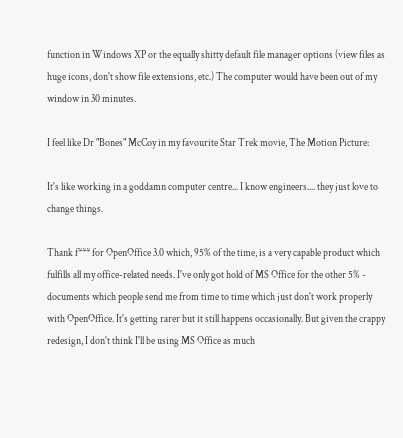function in Windows XP or the equally shitty default file manager options (view files as huge icons, don't show file extensions, etc.) The computer would have been out of my window in 30 minutes.

I feel like Dr "Bones" McCoy in my favourite Star Trek movie, The Motion Picture:

It's like working in a goddamn computer centre... I know engineers.... they just love to change things.

Thank f*** for OpenOffice 3.0 which, 95% of the time, is a very capable product which fulfills all my office-related needs. I've only got hold of MS Office for the other 5% - documents which people send me from time to time which just don't work properly with OpenOffice. It's getting rarer but it still happens occasionally. But given the crappy redesign, I don't think I'll be using MS Office as much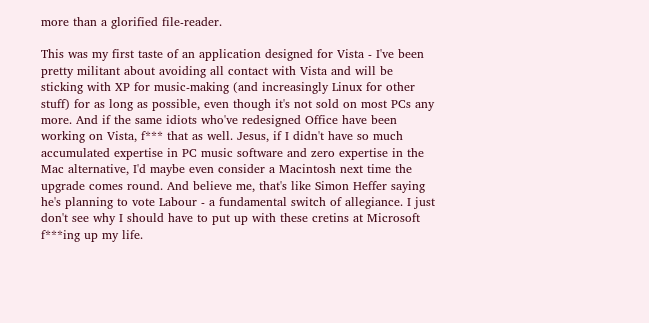more than a glorified file-reader.

This was my first taste of an application designed for Vista - I've been pretty militant about avoiding all contact with Vista and will be sticking with XP for music-making (and increasingly Linux for other stuff) for as long as possible, even though it's not sold on most PCs any more. And if the same idiots who've redesigned Office have been working on Vista, f*** that as well. Jesus, if I didn't have so much accumulated expertise in PC music software and zero expertise in the Mac alternative, I'd maybe even consider a Macintosh next time the upgrade comes round. And believe me, that's like Simon Heffer saying he's planning to vote Labour - a fundamental switch of allegiance. I just don't see why I should have to put up with these cretins at Microsoft f***ing up my life.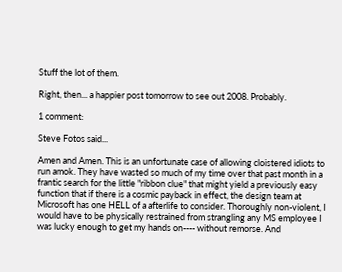Stuff the lot of them.

Right, then... a happier post tomorrow to see out 2008. Probably.

1 comment:

Steve Fotos said...

Amen and Amen. This is an unfortunate case of allowing cloistered idiots to run amok. They have wasted so much of my time over that past month in a frantic search for the little "ribbon clue" that might yield a previously easy function that if there is a cosmic payback in effect, the design team at Microsoft has one HELL of a afterlife to consider. Thoroughly non-violent, I would have to be physically restrained from strangling any MS employee I was lucky enough to get my hands on---- without remorse. And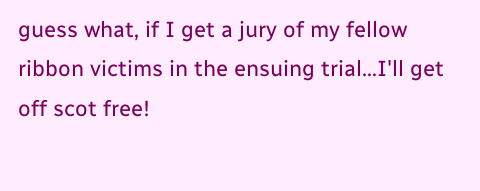guess what, if I get a jury of my fellow ribbon victims in the ensuing trial...I'll get off scot free!